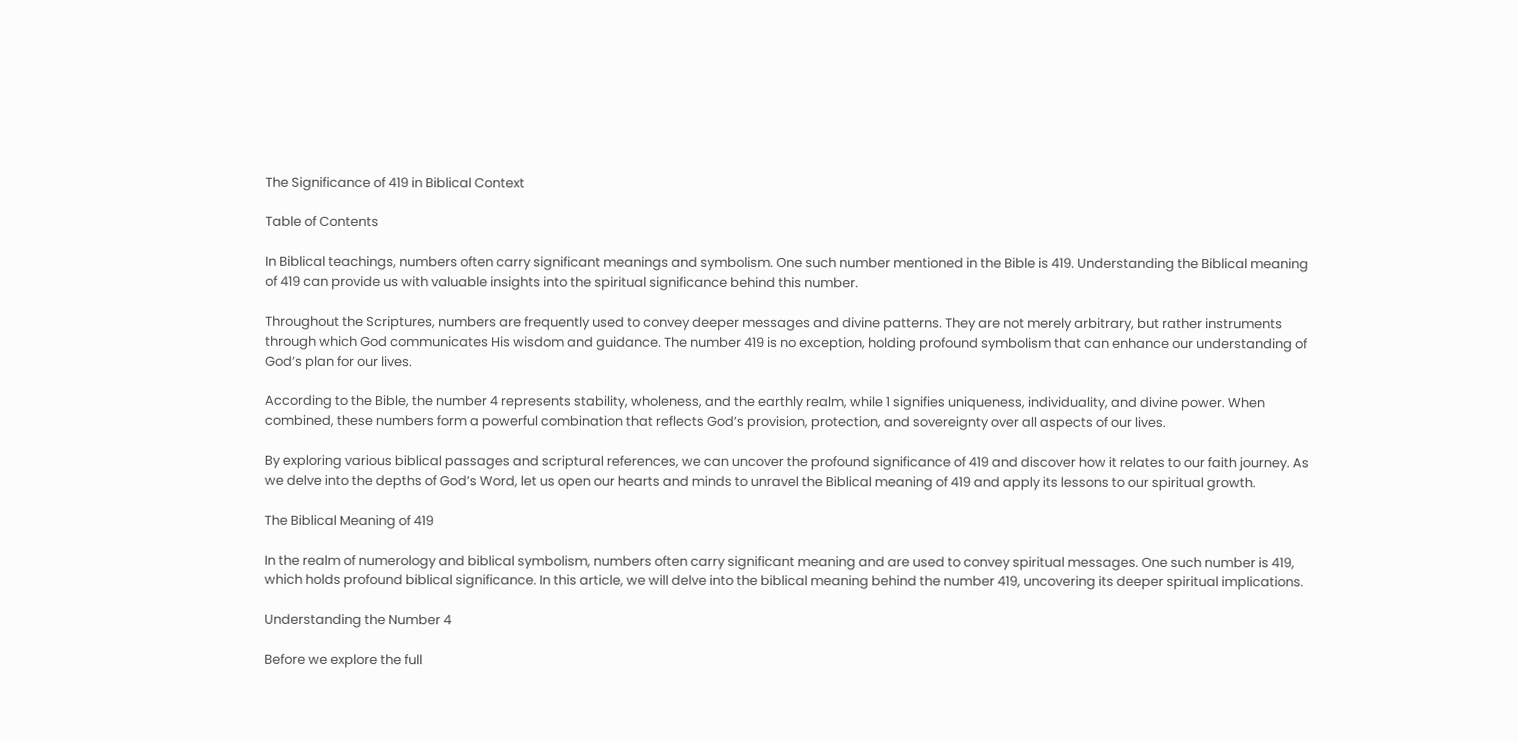The Significance of 419 in Biblical Context

Table of Contents

In Biblical teachings, numbers often carry significant meanings and symbolism. One such number mentioned in the Bible is 419. Understanding the Biblical meaning of 419 can provide us with valuable insights into the spiritual significance behind this number.

Throughout the Scriptures, numbers are frequently used to convey deeper messages and divine patterns. They are not merely arbitrary, but rather instruments through which God communicates His wisdom and guidance. The number 419 is no exception, holding profound symbolism that can enhance our understanding of God’s plan for our lives.

According to the Bible, the number 4 represents stability, wholeness, and the earthly realm, while 1 signifies uniqueness, individuality, and divine power. When combined, these numbers form a powerful combination that reflects God’s provision, protection, and sovereignty over all aspects of our lives.

By exploring various biblical passages and scriptural references, we can uncover the profound significance of 419 and discover how it relates to our faith journey. As we delve into the depths of God’s Word, let us open our hearts and minds to unravel the Biblical meaning of 419 and apply its lessons to our spiritual growth.

The Biblical Meaning of 419

In the realm of numerology and biblical symbolism, numbers often carry significant meaning and are used to convey spiritual messages. One such number is 419, which holds profound biblical significance. In this article, we will delve into the biblical meaning behind the number 419, uncovering its deeper spiritual implications.

Understanding the Number 4

Before we explore the full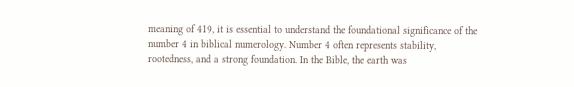meaning of 419, it is essential to understand the foundational significance of the number 4 in biblical numerology. Number 4 often represents stability, rootedness, and a strong foundation. In the Bible, the earth was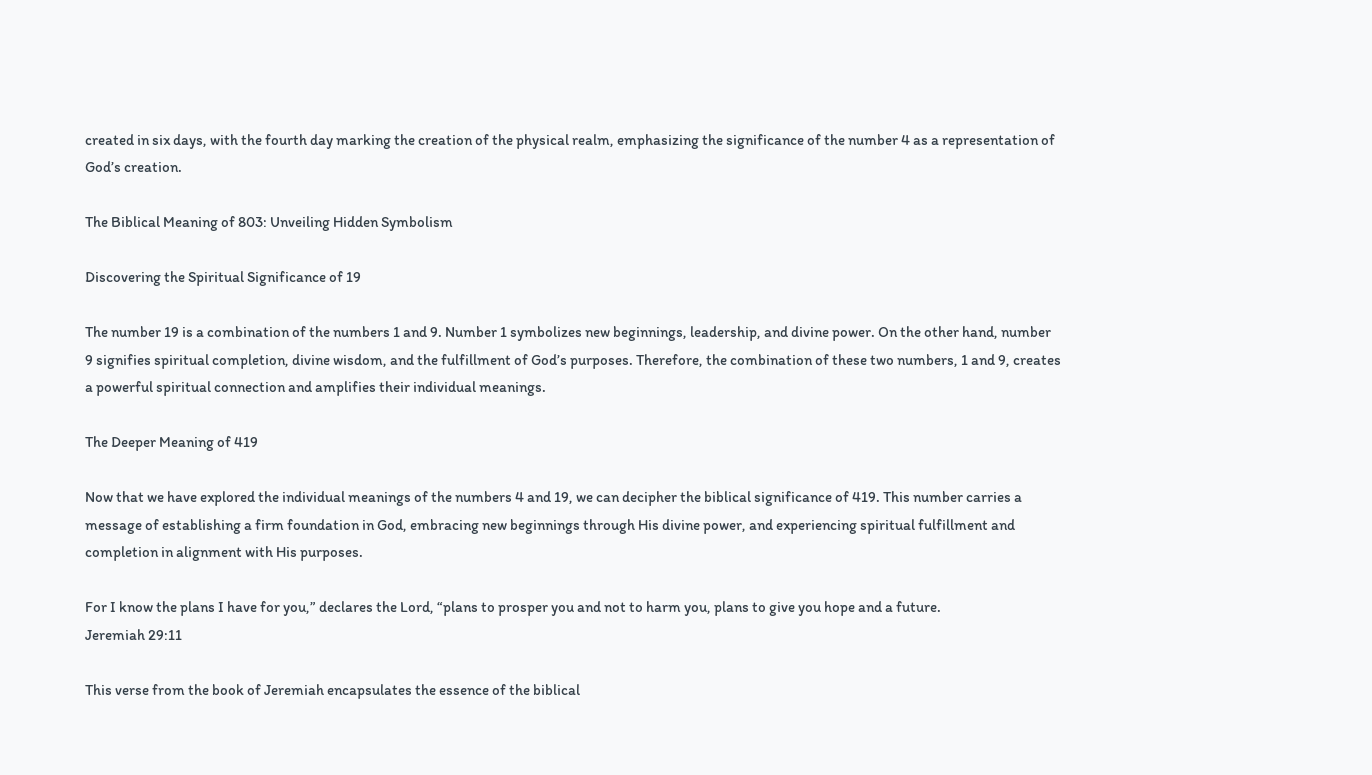created in six days, with the fourth day marking the creation of the physical realm, emphasizing the significance of the number 4 as a representation of God’s creation.

The Biblical Meaning of 803: Unveiling Hidden Symbolism

Discovering the Spiritual Significance of 19

The number 19 is a combination of the numbers 1 and 9. Number 1 symbolizes new beginnings, leadership, and divine power. On the other hand, number 9 signifies spiritual completion, divine wisdom, and the fulfillment of God’s purposes. Therefore, the combination of these two numbers, 1 and 9, creates a powerful spiritual connection and amplifies their individual meanings.

The Deeper Meaning of 419

Now that we have explored the individual meanings of the numbers 4 and 19, we can decipher the biblical significance of 419. This number carries a message of establishing a firm foundation in God, embracing new beginnings through His divine power, and experiencing spiritual fulfillment and completion in alignment with His purposes.

For I know the plans I have for you,” declares the Lord, “plans to prosper you and not to harm you, plans to give you hope and a future.
Jeremiah 29:11

This verse from the book of Jeremiah encapsulates the essence of the biblical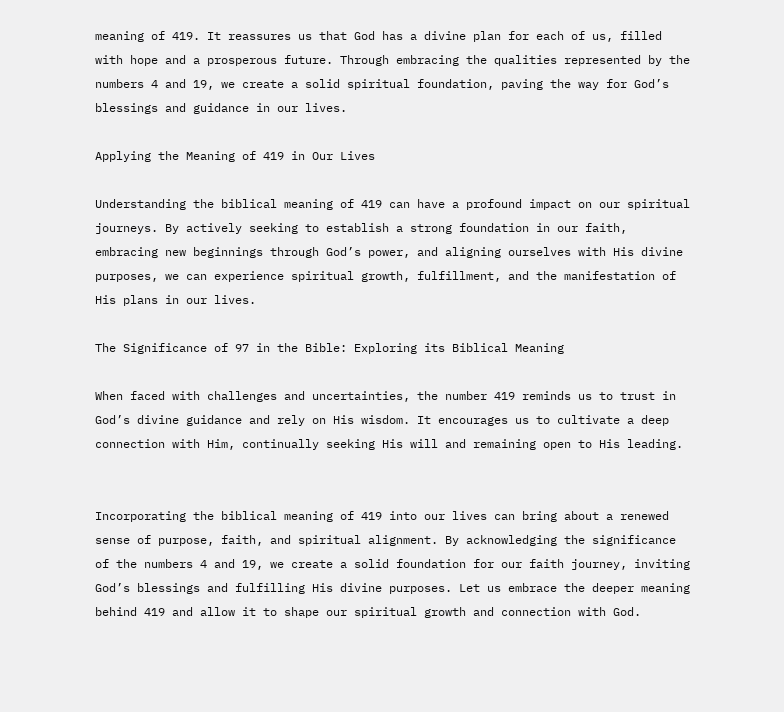meaning of 419. It reassures us that God has a divine plan for each of us, filled with hope and a prosperous future. Through embracing the qualities represented by the numbers 4 and 19, we create a solid spiritual foundation, paving the way for God’s blessings and guidance in our lives.

Applying the Meaning of 419 in Our Lives

Understanding the biblical meaning of 419 can have a profound impact on our spiritual journeys. By actively seeking to establish a strong foundation in our faith, embracing new beginnings through God’s power, and aligning ourselves with His divine purposes, we can experience spiritual growth, fulfillment, and the manifestation of His plans in our lives.

The Significance of 97 in the Bible: Exploring its Biblical Meaning

When faced with challenges and uncertainties, the number 419 reminds us to trust in God’s divine guidance and rely on His wisdom. It encourages us to cultivate a deep connection with Him, continually seeking His will and remaining open to His leading.


Incorporating the biblical meaning of 419 into our lives can bring about a renewed sense of purpose, faith, and spiritual alignment. By acknowledging the significance of the numbers 4 and 19, we create a solid foundation for our faith journey, inviting God’s blessings and fulfilling His divine purposes. Let us embrace the deeper meaning behind 419 and allow it to shape our spiritual growth and connection with God.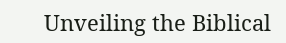Unveiling the Biblical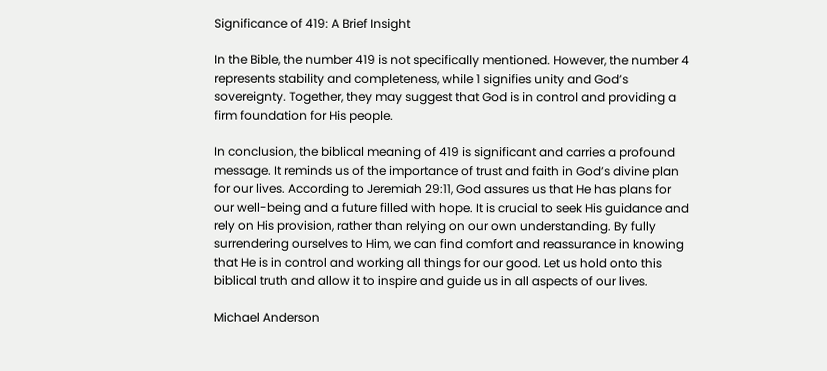Significance of 419: A Brief Insight

In the Bible, the number 419 is not specifically mentioned. However, the number 4 represents stability and completeness, while 1 signifies unity and God’s sovereignty. Together, they may suggest that God is in control and providing a firm foundation for His people.

In conclusion, the biblical meaning of 419 is significant and carries a profound message. It reminds us of the importance of trust and faith in God’s divine plan for our lives. According to Jeremiah 29:11, God assures us that He has plans for our well-being and a future filled with hope. It is crucial to seek His guidance and rely on His provision, rather than relying on our own understanding. By fully surrendering ourselves to Him, we can find comfort and reassurance in knowing that He is in control and working all things for our good. Let us hold onto this biblical truth and allow it to inspire and guide us in all aspects of our lives.

Michael Anderson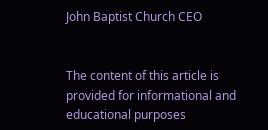John Baptist Church CEO


The content of this article is provided for informational and educational purposes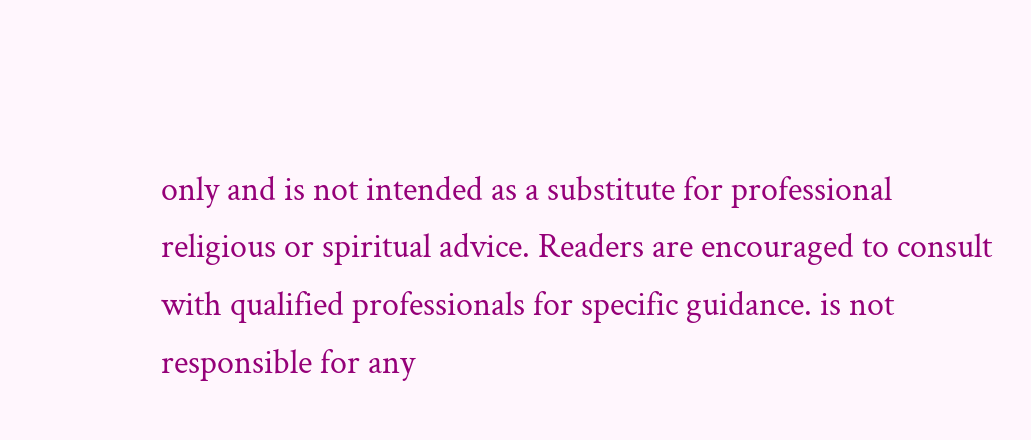only and is not intended as a substitute for professional religious or spiritual advice. Readers are encouraged to consult with qualified professionals for specific guidance. is not responsible for any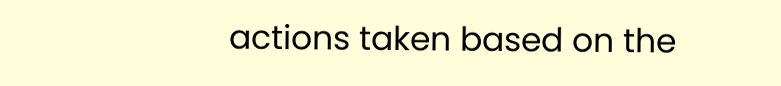actions taken based on the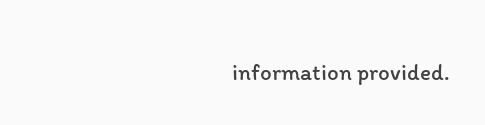information provided.